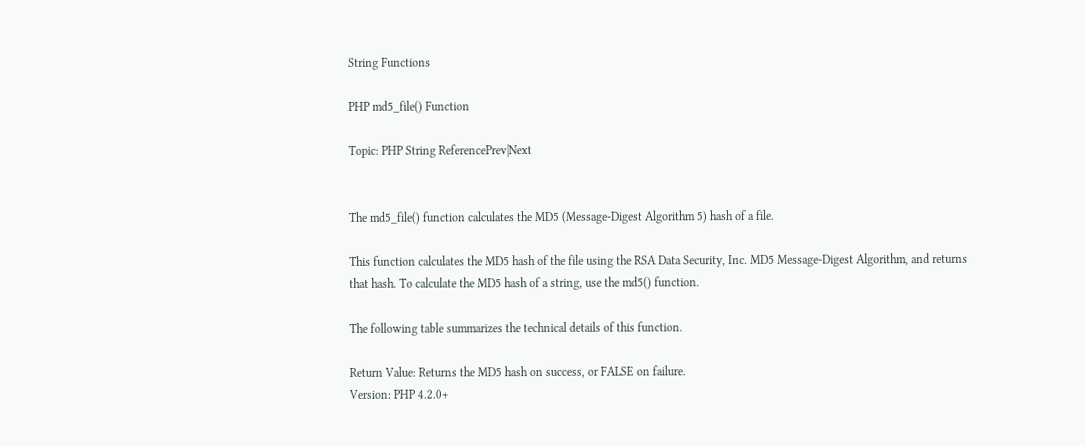String Functions

PHP md5_file() Function

Topic: PHP String ReferencePrev|Next


The md5_file() function calculates the MD5 (Message-Digest Algorithm 5) hash of a file.

This function calculates the MD5 hash of the file using the RSA Data Security, Inc. MD5 Message-Digest Algorithm, and returns that hash. To calculate the MD5 hash of a string, use the md5() function.

The following table summarizes the technical details of this function.

Return Value: Returns the MD5 hash on success, or FALSE on failure.
Version: PHP 4.2.0+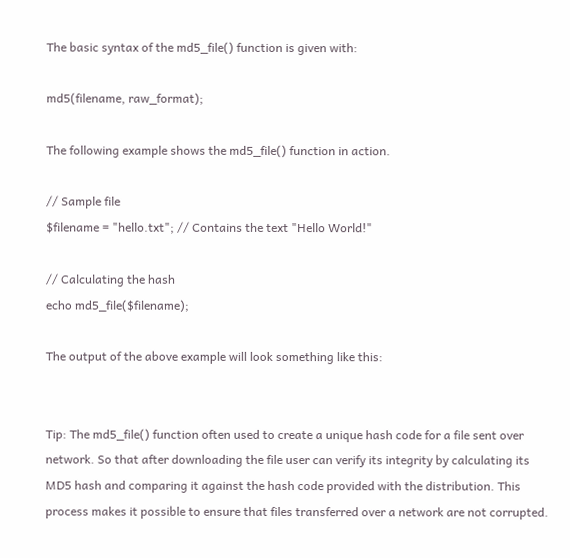The basic syntax of the md5_file() function is given with:

md5(filename, raw_format);

The following example shows the md5_file() function in action.

// Sample file
$filename = "hello.txt"; // Contains the text "Hello World!"

// Calculating the hash
echo md5_file($filename);

The output of the above example will look something like this:


Tip: The md5_file() function often used to create a unique hash code for a file sent over network. So that after downloading the file user can verify its integrity by calculating its MD5 hash and comparing it against the hash code provided with the distribution. This process makes it possible to ensure that files transferred over a network are not corrupted.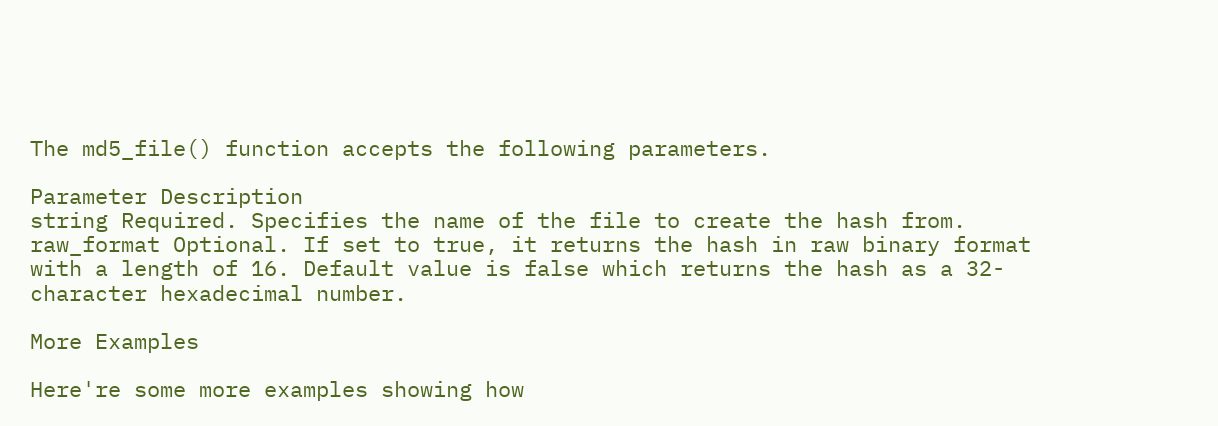The md5_file() function accepts the following parameters.

Parameter Description
string Required. Specifies the name of the file to create the hash from.
raw_format Optional. If set to true, it returns the hash in raw binary format with a length of 16. Default value is false which returns the hash as a 32-character hexadecimal number.

More Examples

Here're some more examples showing how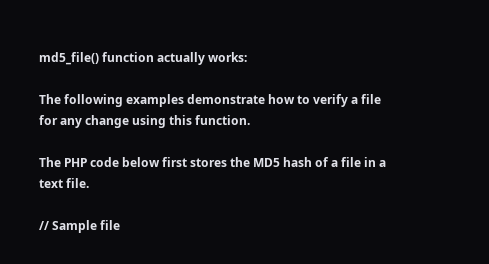md5_file() function actually works:

The following examples demonstrate how to verify a file for any change using this function.

The PHP code below first stores the MD5 hash of a file in a text file.

// Sample file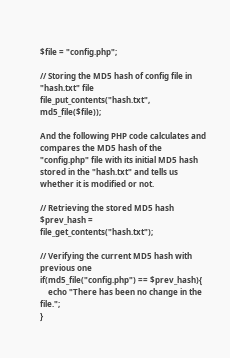$file = "config.php";

// Storing the MD5 hash of config file in "hash.txt" file
file_put_contents("hash.txt", md5_file($file));

And the following PHP code calculates and compares the MD5 hash of the "config.php" file with its initial MD5 hash stored in the "hash.txt" and tells us whether it is modified or not.

// Retrieving the stored MD5 hash
$prev_hash = file_get_contents("hash.txt");

// Verifying the current MD5 hash with previous one
if(md5_file("config.php") == $prev_hash){
    echo "There has been no change in the file.";
}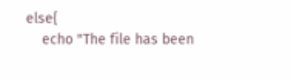else{
    echo "The file has been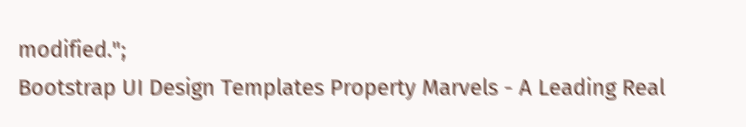modified.";
Bootstrap UI Design Templates Property Marvels - A Leading Real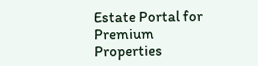Estate Portal for Premium Properties